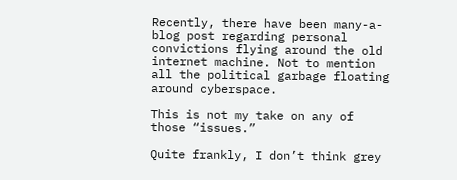Recently, there have been many-a-blog post regarding personal convictions flying around the old internet machine. Not to mention all the political garbage floating around cyberspace.

This is not my take on any of those “issues.”

Quite frankly, I don’t think grey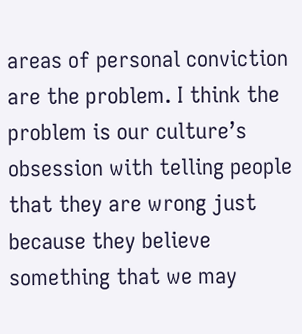areas of personal conviction are the problem. I think the problem is our culture’s obsession with telling people that they are wrong just because they believe something that we may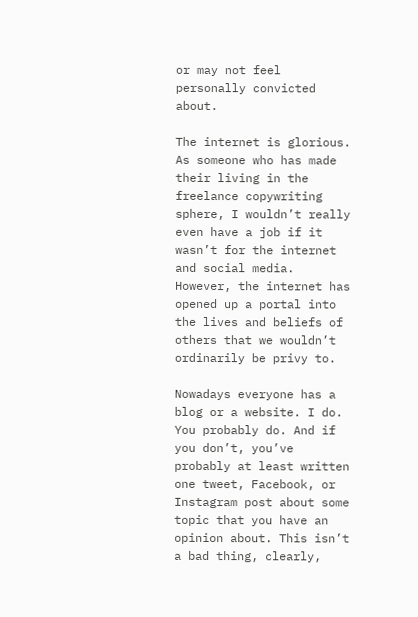or may not feel personally convicted about.

The internet is glorious. As someone who has made their living in the freelance copywriting sphere, I wouldn’t really even have a job if it wasn’t for the internet and social media. However, the internet has opened up a portal into the lives and beliefs of others that we wouldn’t ordinarily be privy to.

Nowadays everyone has a blog or a website. I do. You probably do. And if you don’t, you’ve probably at least written one tweet, Facebook, or Instagram post about some topic that you have an opinion about. This isn’t a bad thing, clearly,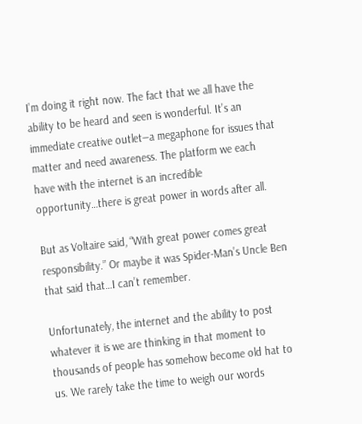I’m doing it right now. The fact that we all have the ability to be heard and seen is wonderful. It’s an immediate creative outlet―a megaphone for issues that matter and need awareness. The platform we each have with the internet is an incredible opportunity…there is great power in words after all.

But as Voltaire said, “With great power comes great responsibility.” Or maybe it was Spider-Man’s Uncle Ben that said that…I can’t remember.

Unfortunately, the internet and the ability to post whatever it is we are thinking in that moment to thousands of people has somehow become old hat to us. We rarely take the time to weigh our words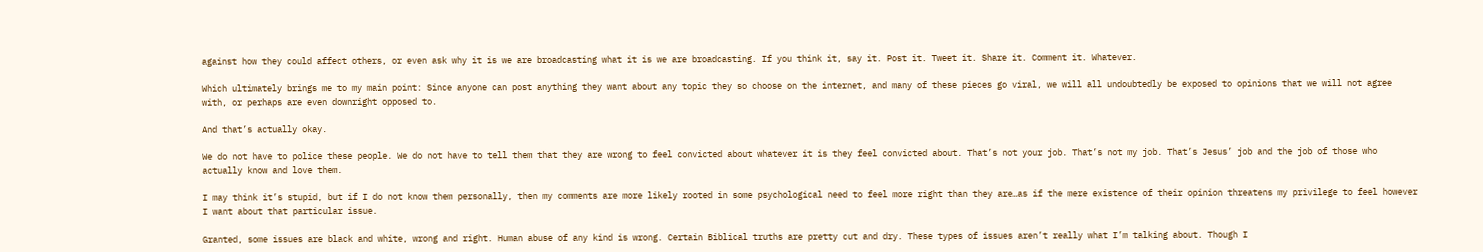against how they could affect others, or even ask why it is we are broadcasting what it is we are broadcasting. If you think it, say it. Post it. Tweet it. Share it. Comment it. Whatever.

Which ultimately brings me to my main point: Since anyone can post anything they want about any topic they so choose on the internet, and many of these pieces go viral, we will all undoubtedly be exposed to opinions that we will not agree with, or perhaps are even downright opposed to.

And that’s actually okay.

We do not have to police these people. We do not have to tell them that they are wrong to feel convicted about whatever it is they feel convicted about. That’s not your job. That’s not my job. That’s Jesus’ job and the job of those who actually know and love them.

I may think it’s stupid, but if I do not know them personally, then my comments are more likely rooted in some psychological need to feel more right than they are…as if the mere existence of their opinion threatens my privilege to feel however I want about that particular issue.

Granted, some issues are black and white, wrong and right. Human abuse of any kind is wrong. Certain Biblical truths are pretty cut and dry. These types of issues aren’t really what I’m talking about. Though I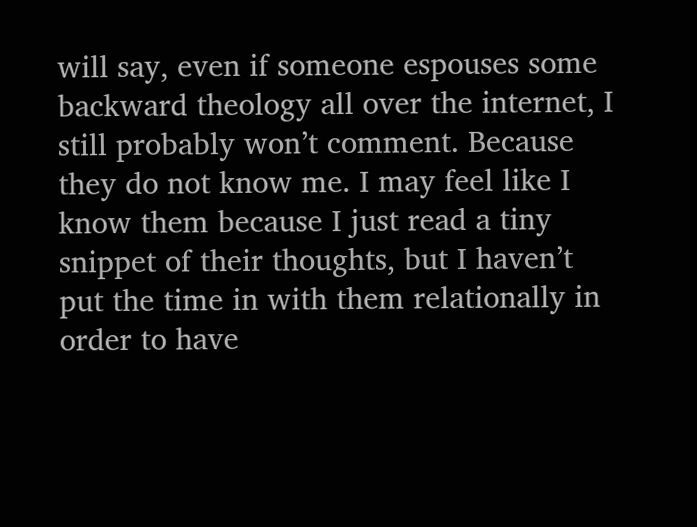will say, even if someone espouses some backward theology all over the internet, I still probably won’t comment. Because they do not know me. I may feel like I know them because I just read a tiny snippet of their thoughts, but I haven’t put the time in with them relationally in order to have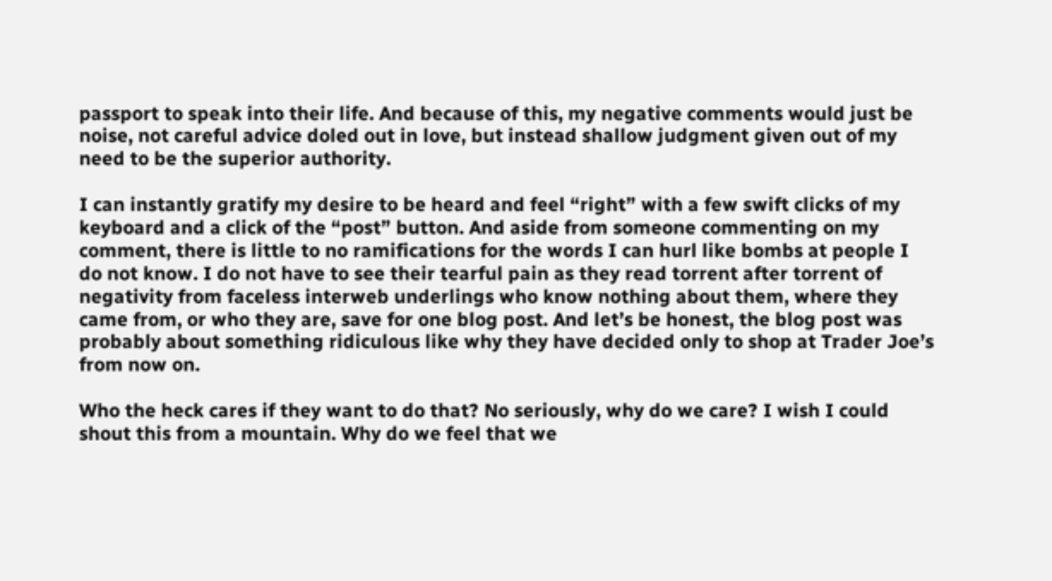passport to speak into their life. And because of this, my negative comments would just be noise, not careful advice doled out in love, but instead shallow judgment given out of my need to be the superior authority.

I can instantly gratify my desire to be heard and feel “right” with a few swift clicks of my keyboard and a click of the “post” button. And aside from someone commenting on my comment, there is little to no ramifications for the words I can hurl like bombs at people I do not know. I do not have to see their tearful pain as they read torrent after torrent of negativity from faceless interweb underlings who know nothing about them, where they came from, or who they are, save for one blog post. And let’s be honest, the blog post was probably about something ridiculous like why they have decided only to shop at Trader Joe’s from now on.

Who the heck cares if they want to do that? No seriously, why do we care? I wish I could shout this from a mountain. Why do we feel that we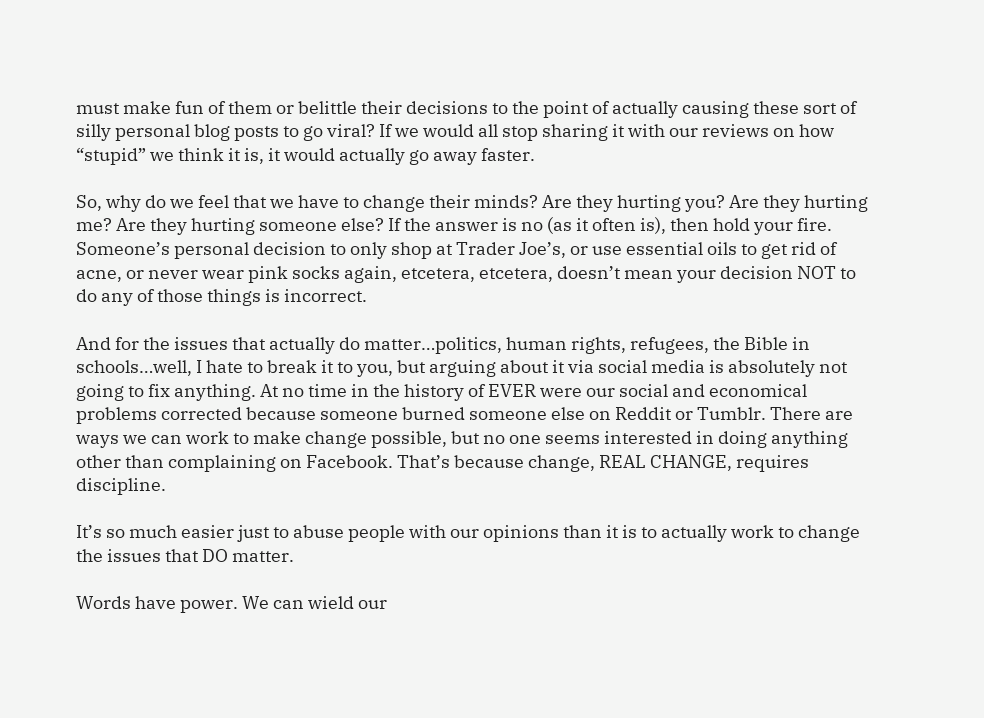must make fun of them or belittle their decisions to the point of actually causing these sort of silly personal blog posts to go viral? If we would all stop sharing it with our reviews on how “stupid” we think it is, it would actually go away faster.

So, why do we feel that we have to change their minds? Are they hurting you? Are they hurting me? Are they hurting someone else? If the answer is no (as it often is), then hold your fire. Someone’s personal decision to only shop at Trader Joe’s, or use essential oils to get rid of acne, or never wear pink socks again, etcetera, etcetera, doesn’t mean your decision NOT to do any of those things is incorrect.

And for the issues that actually do matter…politics, human rights, refugees, the Bible in schools…well, I hate to break it to you, but arguing about it via social media is absolutely not going to fix anything. At no time in the history of EVER were our social and economical problems corrected because someone burned someone else on Reddit or Tumblr. There are ways we can work to make change possible, but no one seems interested in doing anything other than complaining on Facebook. That’s because change, REAL CHANGE, requires discipline.

It’s so much easier just to abuse people with our opinions than it is to actually work to change the issues that DO matter.

Words have power. We can wield our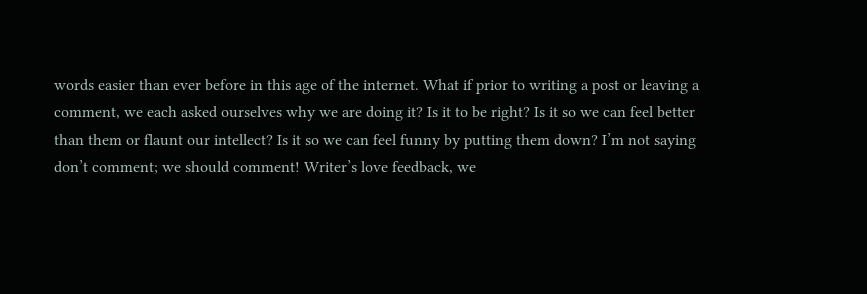words easier than ever before in this age of the internet. What if prior to writing a post or leaving a comment, we each asked ourselves why we are doing it? Is it to be right? Is it so we can feel better than them or flaunt our intellect? Is it so we can feel funny by putting them down? I’m not saying don’t comment; we should comment! Writer’s love feedback, we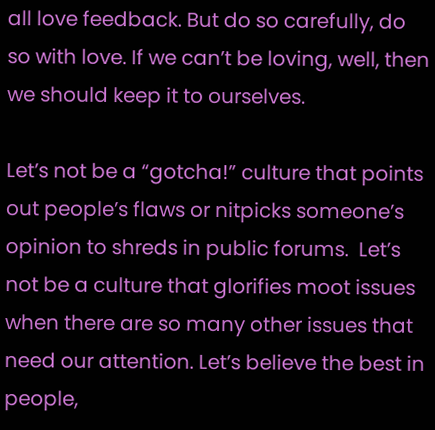all love feedback. But do so carefully, do so with love. If we can’t be loving, well, then we should keep it to ourselves.

Let’s not be a “gotcha!” culture that points out people’s flaws or nitpicks someone’s opinion to shreds in public forums.  Let’s not be a culture that glorifies moot issues when there are so many other issues that need our attention. Let’s believe the best in people,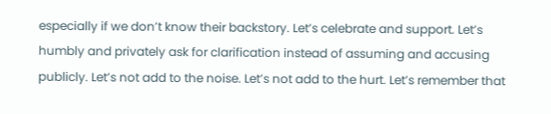especially if we don’t know their backstory. Let’s celebrate and support. Let’s humbly and privately ask for clarification instead of assuming and accusing publicly. Let’s not add to the noise. Let’s not add to the hurt. Let’s remember that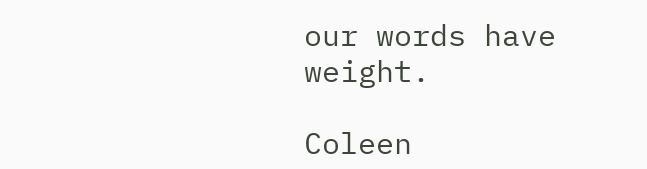our words have weight.

Coleen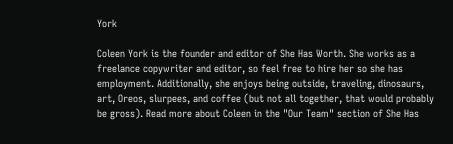York

Coleen York is the founder and editor of She Has Worth. She works as a freelance copywriter and editor, so feel free to hire her so she has employment. Additionally, she enjoys being outside, traveling, dinosaurs, art, Oreos, slurpees, and coffee (but not all together, that would probably be gross). Read more about Coleen in the "Our Team" section of She Has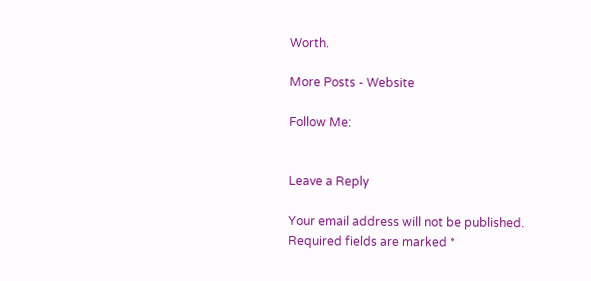Worth.

More Posts - Website

Follow Me:


Leave a Reply

Your email address will not be published. Required fields are marked *